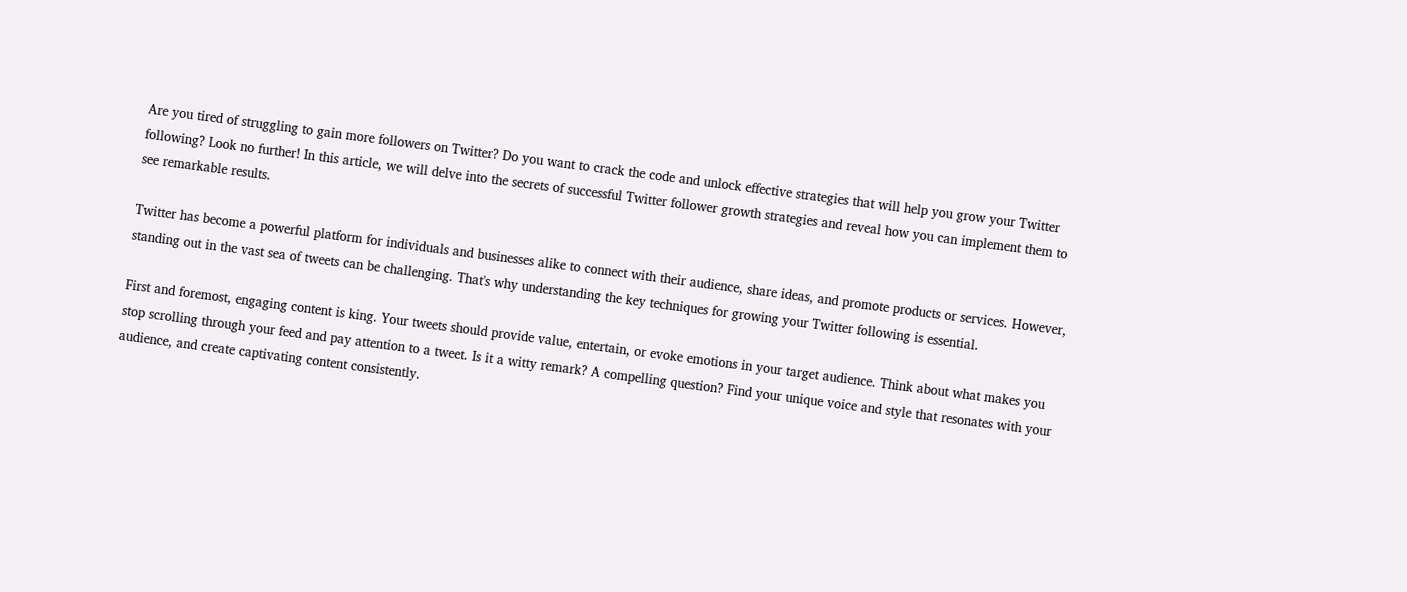Are you tired of struggling to gain more followers on Twitter? Do you want to crack the code and unlock effective strategies that will help you grow your Twitter following? Look no further! In this article, we will delve into the secrets of successful Twitter follower growth strategies and reveal how you can implement them to see remarkable results.

Twitter has become a powerful platform for individuals and businesses alike to connect with their audience, share ideas, and promote products or services. However, standing out in the vast sea of tweets can be challenging. That's why understanding the key techniques for growing your Twitter following is essential.

First and foremost, engaging content is king. Your tweets should provide value, entertain, or evoke emotions in your target audience. Think about what makes you stop scrolling through your feed and pay attention to a tweet. Is it a witty remark? A compelling question? Find your unique voice and style that resonates with your audience, and create captivating content consistently.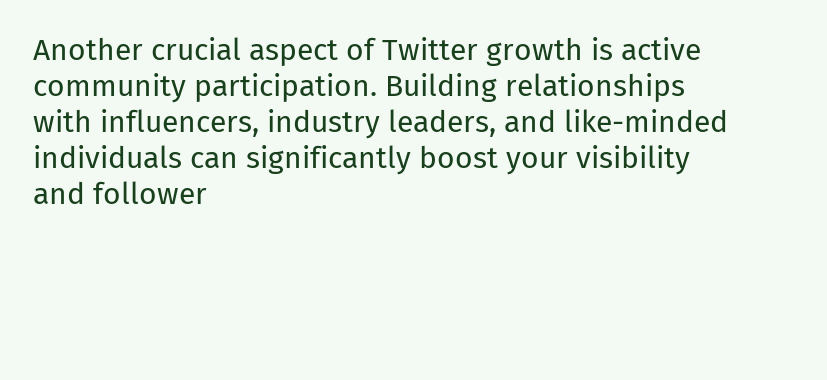Another crucial aspect of Twitter growth is active community participation. Building relationships with influencers, industry leaders, and like-minded individuals can significantly boost your visibility and follower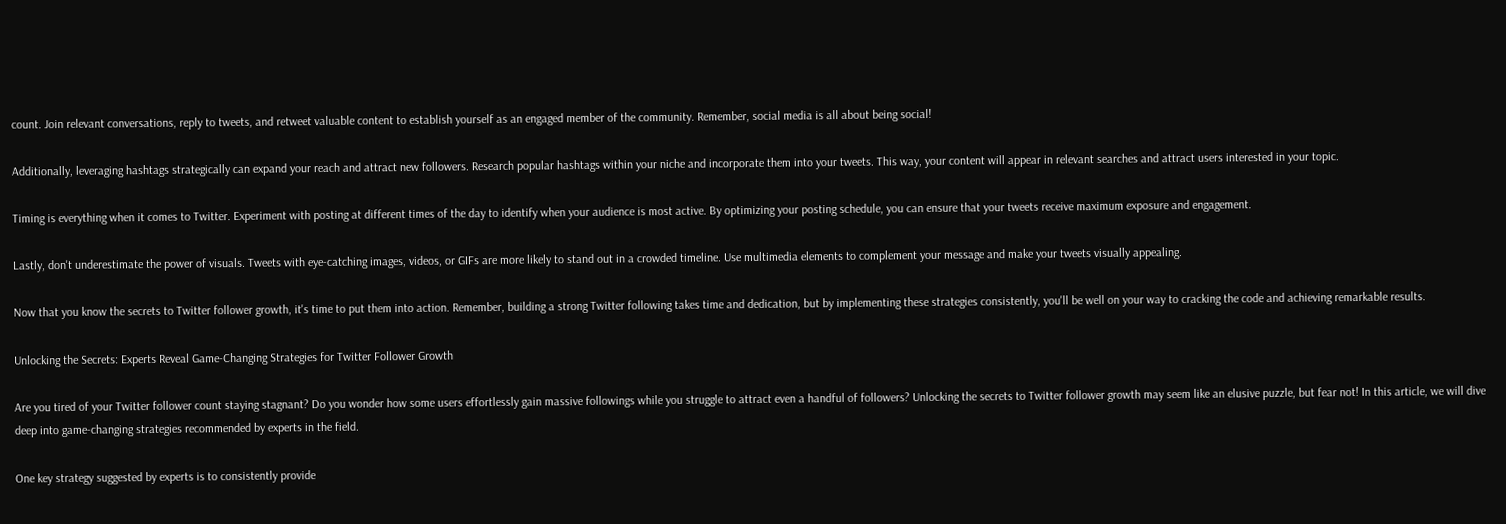count. Join relevant conversations, reply to tweets, and retweet valuable content to establish yourself as an engaged member of the community. Remember, social media is all about being social!

Additionally, leveraging hashtags strategically can expand your reach and attract new followers. Research popular hashtags within your niche and incorporate them into your tweets. This way, your content will appear in relevant searches and attract users interested in your topic.

Timing is everything when it comes to Twitter. Experiment with posting at different times of the day to identify when your audience is most active. By optimizing your posting schedule, you can ensure that your tweets receive maximum exposure and engagement.

Lastly, don't underestimate the power of visuals. Tweets with eye-catching images, videos, or GIFs are more likely to stand out in a crowded timeline. Use multimedia elements to complement your message and make your tweets visually appealing.

Now that you know the secrets to Twitter follower growth, it's time to put them into action. Remember, building a strong Twitter following takes time and dedication, but by implementing these strategies consistently, you'll be well on your way to cracking the code and achieving remarkable results.

Unlocking the Secrets: Experts Reveal Game-Changing Strategies for Twitter Follower Growth

Are you tired of your Twitter follower count staying stagnant? Do you wonder how some users effortlessly gain massive followings while you struggle to attract even a handful of followers? Unlocking the secrets to Twitter follower growth may seem like an elusive puzzle, but fear not! In this article, we will dive deep into game-changing strategies recommended by experts in the field.

One key strategy suggested by experts is to consistently provide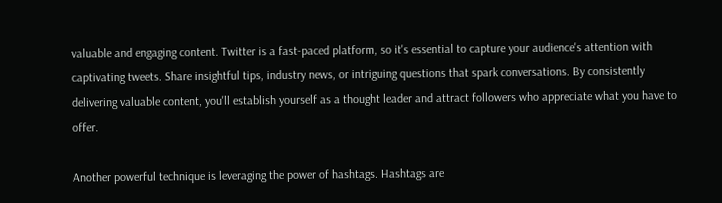valuable and engaging content. Twitter is a fast-paced platform, so it's essential to capture your audience's attention with captivating tweets. Share insightful tips, industry news, or intriguing questions that spark conversations. By consistently delivering valuable content, you'll establish yourself as a thought leader and attract followers who appreciate what you have to offer.

Another powerful technique is leveraging the power of hashtags. Hashtags are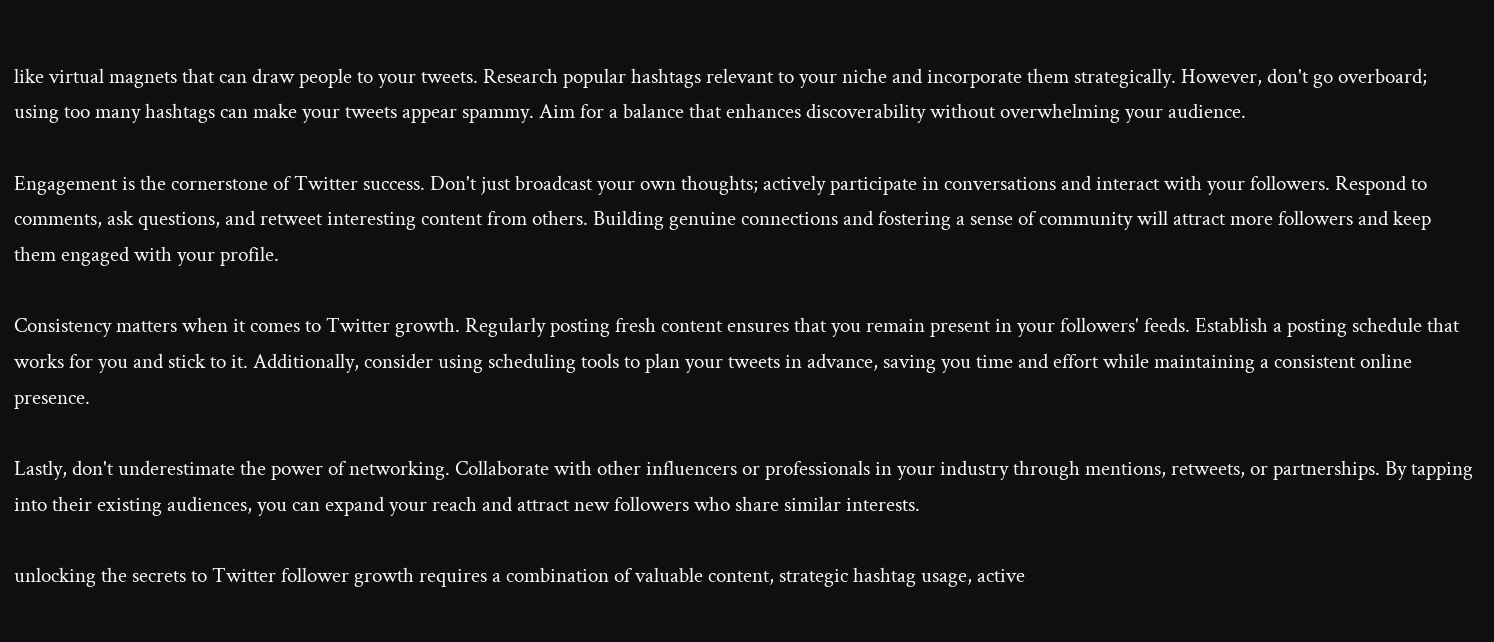like virtual magnets that can draw people to your tweets. Research popular hashtags relevant to your niche and incorporate them strategically. However, don't go overboard; using too many hashtags can make your tweets appear spammy. Aim for a balance that enhances discoverability without overwhelming your audience.

Engagement is the cornerstone of Twitter success. Don't just broadcast your own thoughts; actively participate in conversations and interact with your followers. Respond to comments, ask questions, and retweet interesting content from others. Building genuine connections and fostering a sense of community will attract more followers and keep them engaged with your profile.

Consistency matters when it comes to Twitter growth. Regularly posting fresh content ensures that you remain present in your followers' feeds. Establish a posting schedule that works for you and stick to it. Additionally, consider using scheduling tools to plan your tweets in advance, saving you time and effort while maintaining a consistent online presence.

Lastly, don't underestimate the power of networking. Collaborate with other influencers or professionals in your industry through mentions, retweets, or partnerships. By tapping into their existing audiences, you can expand your reach and attract new followers who share similar interests.

unlocking the secrets to Twitter follower growth requires a combination of valuable content, strategic hashtag usage, active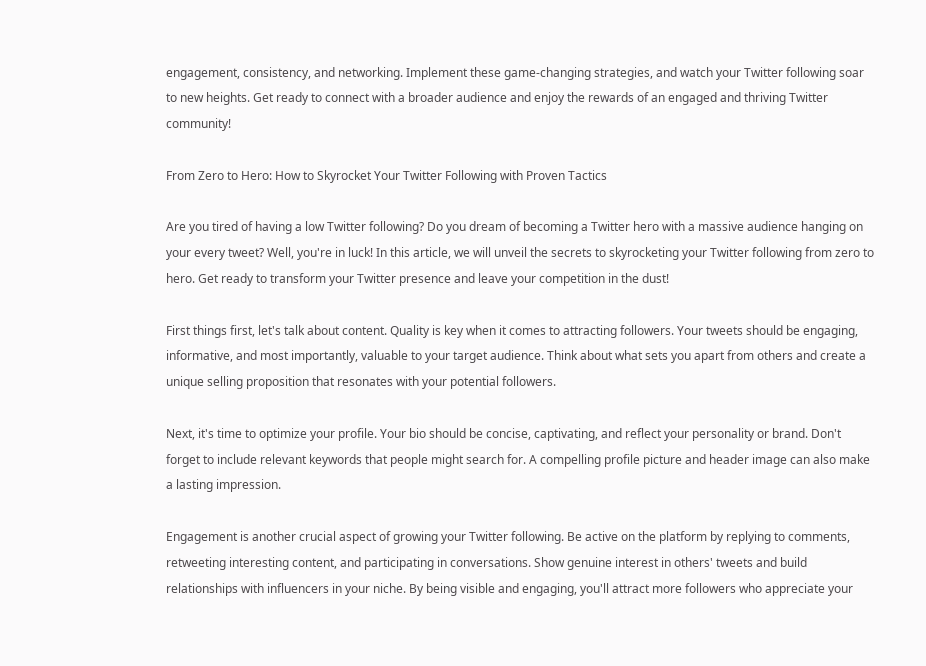engagement, consistency, and networking. Implement these game-changing strategies, and watch your Twitter following soar to new heights. Get ready to connect with a broader audience and enjoy the rewards of an engaged and thriving Twitter community!

From Zero to Hero: How to Skyrocket Your Twitter Following with Proven Tactics

Are you tired of having a low Twitter following? Do you dream of becoming a Twitter hero with a massive audience hanging on your every tweet? Well, you're in luck! In this article, we will unveil the secrets to skyrocketing your Twitter following from zero to hero. Get ready to transform your Twitter presence and leave your competition in the dust!

First things first, let's talk about content. Quality is key when it comes to attracting followers. Your tweets should be engaging, informative, and most importantly, valuable to your target audience. Think about what sets you apart from others and create a unique selling proposition that resonates with your potential followers.

Next, it's time to optimize your profile. Your bio should be concise, captivating, and reflect your personality or brand. Don't forget to include relevant keywords that people might search for. A compelling profile picture and header image can also make a lasting impression.

Engagement is another crucial aspect of growing your Twitter following. Be active on the platform by replying to comments, retweeting interesting content, and participating in conversations. Show genuine interest in others' tweets and build relationships with influencers in your niche. By being visible and engaging, you'll attract more followers who appreciate your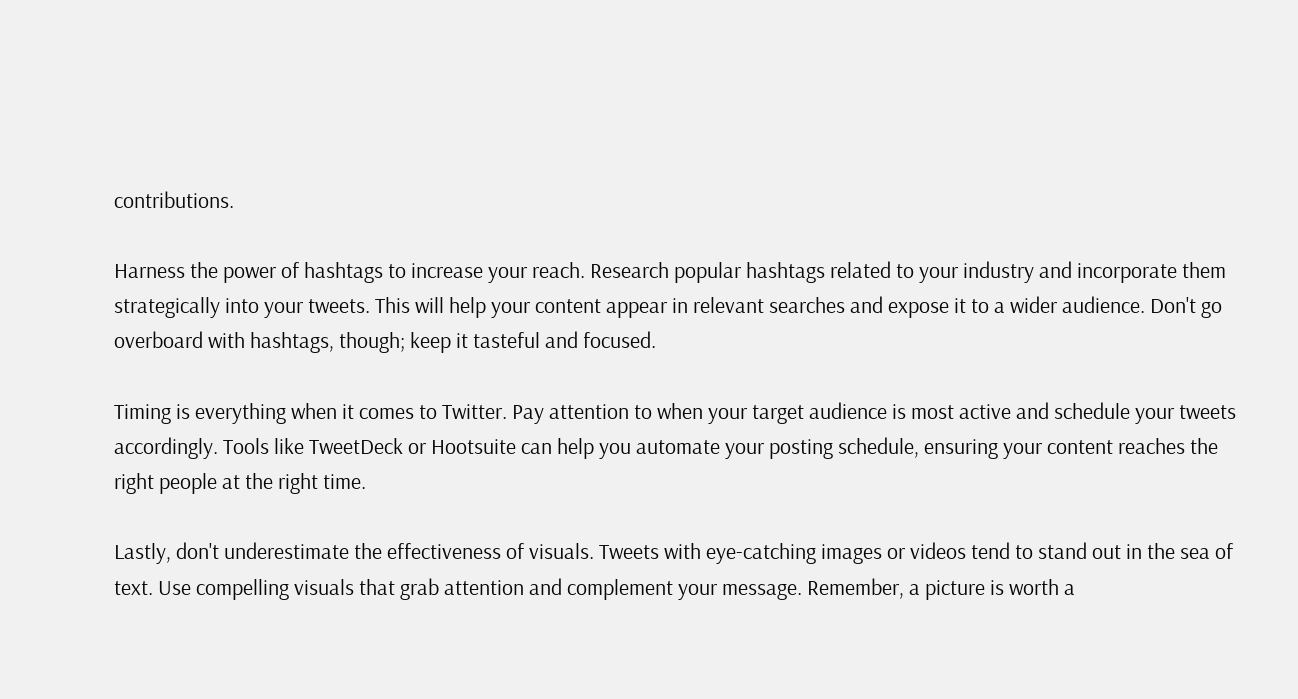contributions.

Harness the power of hashtags to increase your reach. Research popular hashtags related to your industry and incorporate them strategically into your tweets. This will help your content appear in relevant searches and expose it to a wider audience. Don't go overboard with hashtags, though; keep it tasteful and focused.

Timing is everything when it comes to Twitter. Pay attention to when your target audience is most active and schedule your tweets accordingly. Tools like TweetDeck or Hootsuite can help you automate your posting schedule, ensuring your content reaches the right people at the right time.

Lastly, don't underestimate the effectiveness of visuals. Tweets with eye-catching images or videos tend to stand out in the sea of text. Use compelling visuals that grab attention and complement your message. Remember, a picture is worth a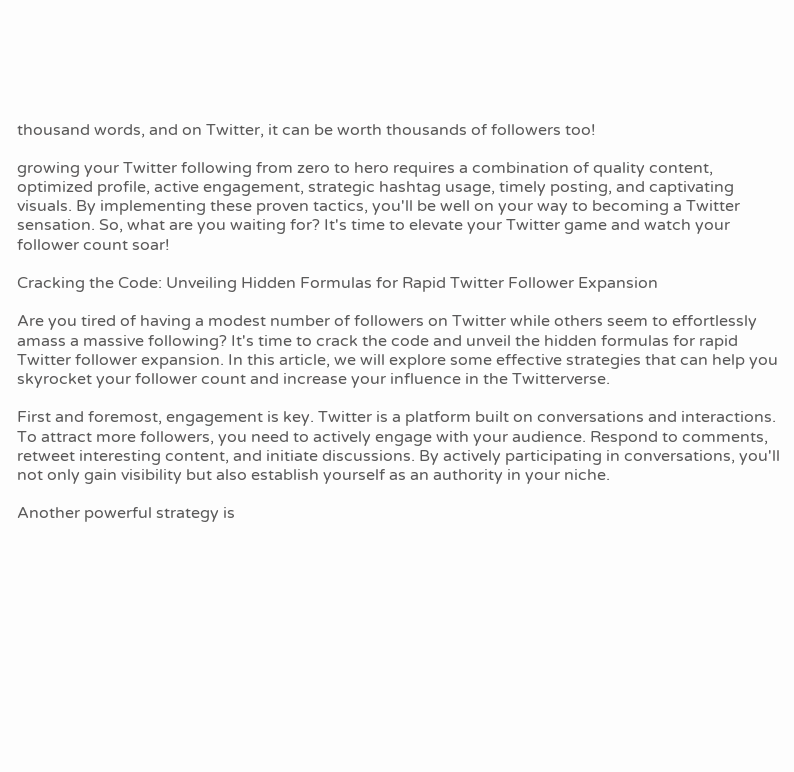thousand words, and on Twitter, it can be worth thousands of followers too!

growing your Twitter following from zero to hero requires a combination of quality content, optimized profile, active engagement, strategic hashtag usage, timely posting, and captivating visuals. By implementing these proven tactics, you'll be well on your way to becoming a Twitter sensation. So, what are you waiting for? It's time to elevate your Twitter game and watch your follower count soar!

Cracking the Code: Unveiling Hidden Formulas for Rapid Twitter Follower Expansion

Are you tired of having a modest number of followers on Twitter while others seem to effortlessly amass a massive following? It's time to crack the code and unveil the hidden formulas for rapid Twitter follower expansion. In this article, we will explore some effective strategies that can help you skyrocket your follower count and increase your influence in the Twitterverse.

First and foremost, engagement is key. Twitter is a platform built on conversations and interactions. To attract more followers, you need to actively engage with your audience. Respond to comments, retweet interesting content, and initiate discussions. By actively participating in conversations, you'll not only gain visibility but also establish yourself as an authority in your niche.

Another powerful strategy is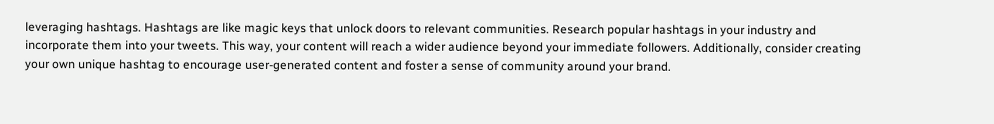leveraging hashtags. Hashtags are like magic keys that unlock doors to relevant communities. Research popular hashtags in your industry and incorporate them into your tweets. This way, your content will reach a wider audience beyond your immediate followers. Additionally, consider creating your own unique hashtag to encourage user-generated content and foster a sense of community around your brand.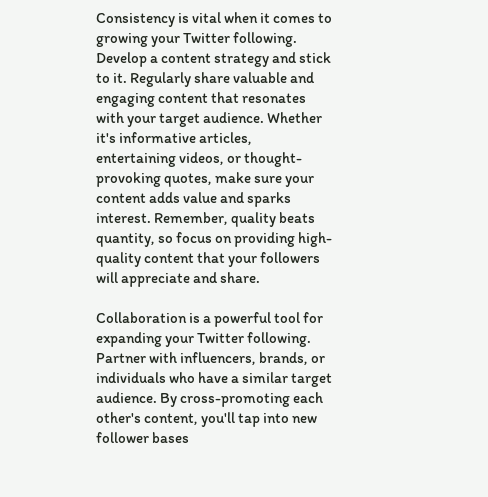Consistency is vital when it comes to growing your Twitter following. Develop a content strategy and stick to it. Regularly share valuable and engaging content that resonates with your target audience. Whether it's informative articles, entertaining videos, or thought-provoking quotes, make sure your content adds value and sparks interest. Remember, quality beats quantity, so focus on providing high-quality content that your followers will appreciate and share.

Collaboration is a powerful tool for expanding your Twitter following. Partner with influencers, brands, or individuals who have a similar target audience. By cross-promoting each other's content, you'll tap into new follower bases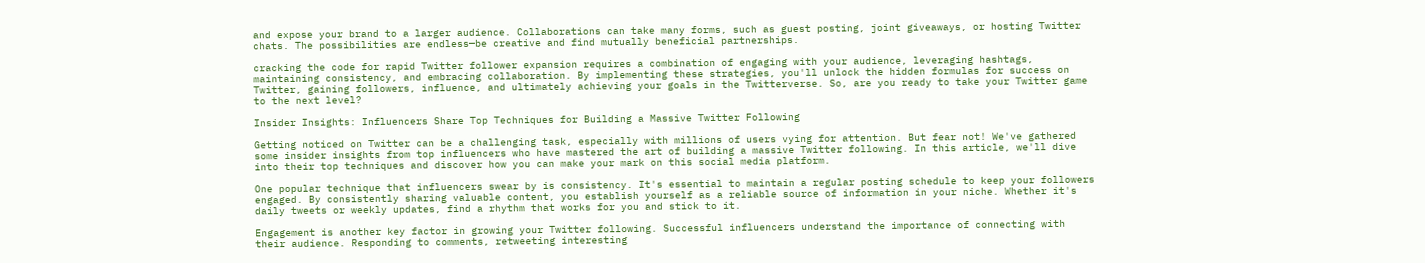and expose your brand to a larger audience. Collaborations can take many forms, such as guest posting, joint giveaways, or hosting Twitter chats. The possibilities are endless—be creative and find mutually beneficial partnerships.

cracking the code for rapid Twitter follower expansion requires a combination of engaging with your audience, leveraging hashtags, maintaining consistency, and embracing collaboration. By implementing these strategies, you'll unlock the hidden formulas for success on Twitter, gaining followers, influence, and ultimately achieving your goals in the Twitterverse. So, are you ready to take your Twitter game to the next level?

Insider Insights: Influencers Share Top Techniques for Building a Massive Twitter Following

Getting noticed on Twitter can be a challenging task, especially with millions of users vying for attention. But fear not! We've gathered some insider insights from top influencers who have mastered the art of building a massive Twitter following. In this article, we'll dive into their top techniques and discover how you can make your mark on this social media platform.

One popular technique that influencers swear by is consistency. It's essential to maintain a regular posting schedule to keep your followers engaged. By consistently sharing valuable content, you establish yourself as a reliable source of information in your niche. Whether it's daily tweets or weekly updates, find a rhythm that works for you and stick to it.

Engagement is another key factor in growing your Twitter following. Successful influencers understand the importance of connecting with their audience. Responding to comments, retweeting interesting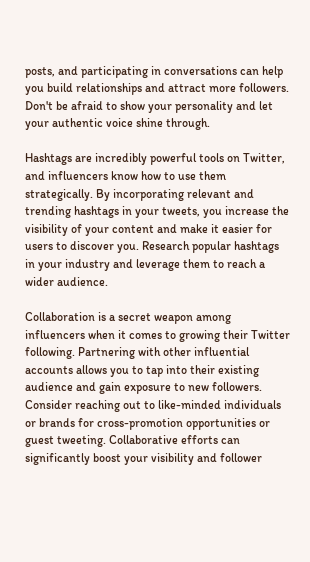posts, and participating in conversations can help you build relationships and attract more followers. Don't be afraid to show your personality and let your authentic voice shine through.

Hashtags are incredibly powerful tools on Twitter, and influencers know how to use them strategically. By incorporating relevant and trending hashtags in your tweets, you increase the visibility of your content and make it easier for users to discover you. Research popular hashtags in your industry and leverage them to reach a wider audience.

Collaboration is a secret weapon among influencers when it comes to growing their Twitter following. Partnering with other influential accounts allows you to tap into their existing audience and gain exposure to new followers. Consider reaching out to like-minded individuals or brands for cross-promotion opportunities or guest tweeting. Collaborative efforts can significantly boost your visibility and follower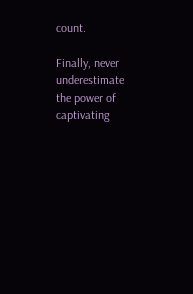count.

Finally, never underestimate the power of captivating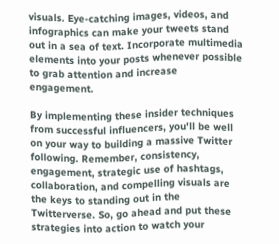visuals. Eye-catching images, videos, and infographics can make your tweets stand out in a sea of text. Incorporate multimedia elements into your posts whenever possible to grab attention and increase engagement.

By implementing these insider techniques from successful influencers, you'll be well on your way to building a massive Twitter following. Remember, consistency, engagement, strategic use of hashtags, collaboration, and compelling visuals are the keys to standing out in the Twitterverse. So, go ahead and put these strategies into action to watch your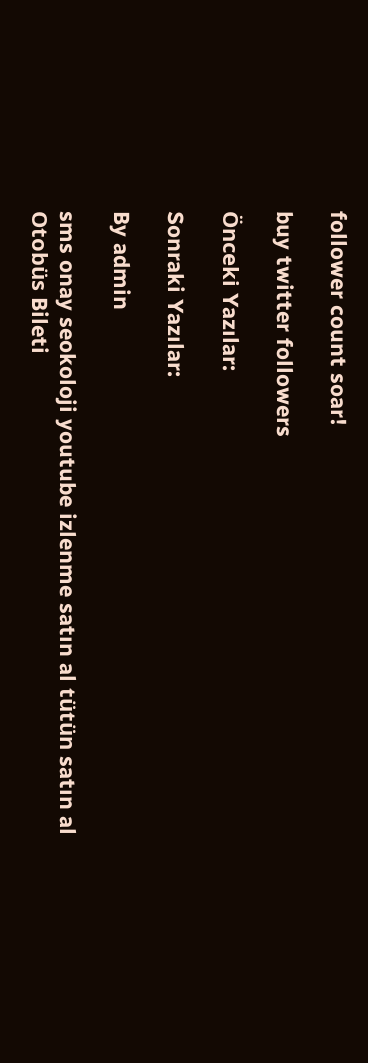follower count soar!

buy twitter followers

Önceki Yazılar:

Sonraki Yazılar:

By admin

sms onay seokoloji youtube izlenme satın al tütün satın al Otobüs Bileti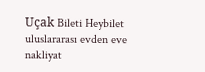Uçak Bileti Heybilet uluslararası evden eve nakliyat